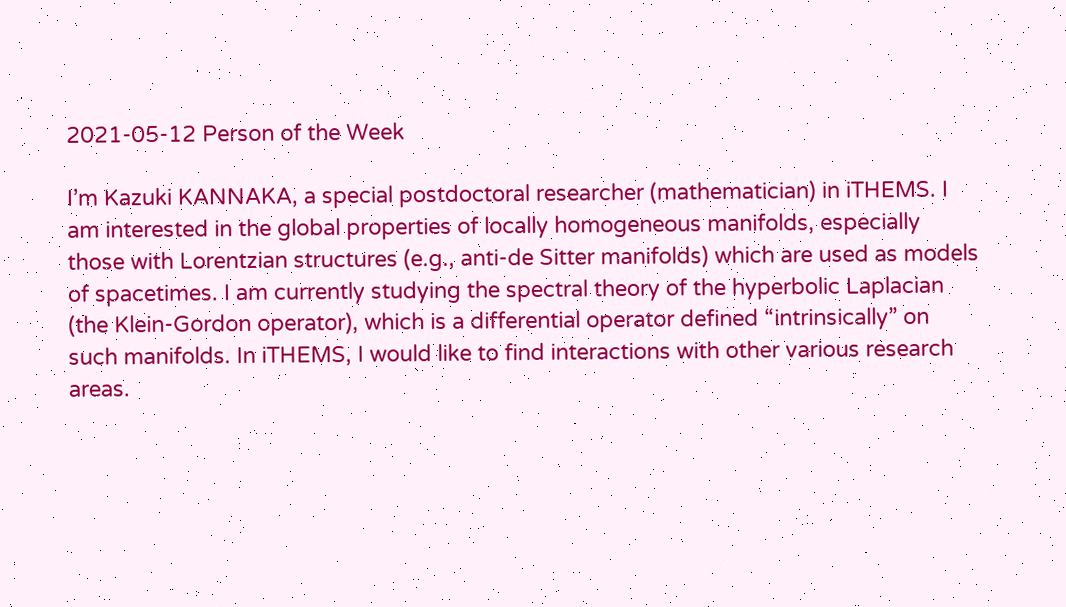2021-05-12 Person of the Week

I’m Kazuki KANNAKA, a special postdoctoral researcher (mathematician) in iTHEMS. I am interested in the global properties of locally homogeneous manifolds, especially those with Lorentzian structures (e.g., anti-de Sitter manifolds) which are used as models of spacetimes. I am currently studying the spectral theory of the hyperbolic Laplacian (the Klein-Gordon operator), which is a differential operator defined “intrinsically” on such manifolds. In iTHEMS, I would like to find interactions with other various research areas.